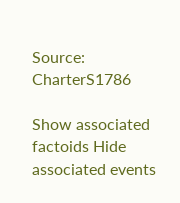Source: CharterS1786

Show associated factoids Hide associated events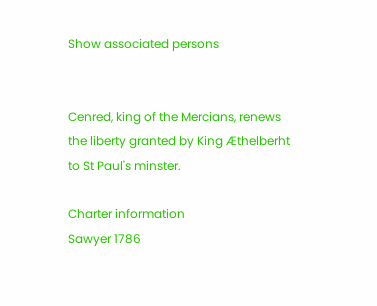Show associated persons


Cenred, king of the Mercians, renews the liberty granted by King Æthelberht to St Paul's minster.

Charter information
Sawyer 1786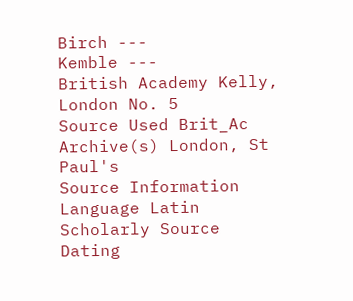Birch ---
Kemble ---
British Academy Kelly, London No. 5
Source Used Brit_Ac
Archive(s) London, St Paul's
Source Information
Language Latin
Scholarly Source Dating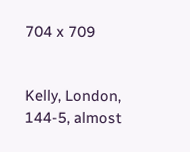704 x 709


Kelly, London, 144-5, almost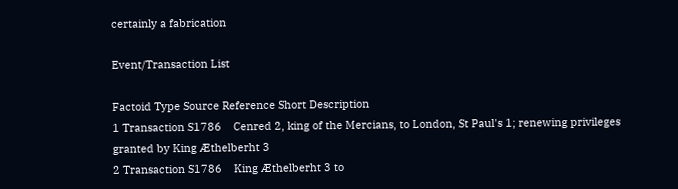certainly a fabrication

Event/Transaction List

Factoid Type Source Reference Short Description
1 Transaction S1786    Cenred 2, king of the Mercians, to London, St Paul's 1; renewing privileges granted by King Æthelberht 3
2 Transaction S1786    King Æthelberht 3 to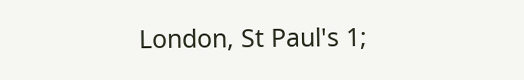London, St Paul's 1;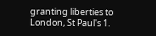granting liberties to London, St Paul's 1.